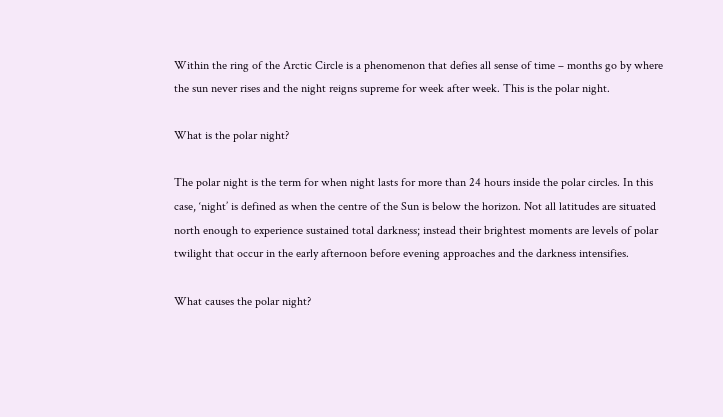Within the ring of the Arctic Circle is a phenomenon that defies all sense of time – months go by where the sun never rises and the night reigns supreme for week after week. This is the polar night.

What is the polar night?

The polar night is the term for when night lasts for more than 24 hours inside the polar circles. In this case, ‘night’ is defined as when the centre of the Sun is below the horizon. Not all latitudes are situated north enough to experience sustained total darkness; instead their brightest moments are levels of polar twilight that occur in the early afternoon before evening approaches and the darkness intensifies.

What causes the polar night?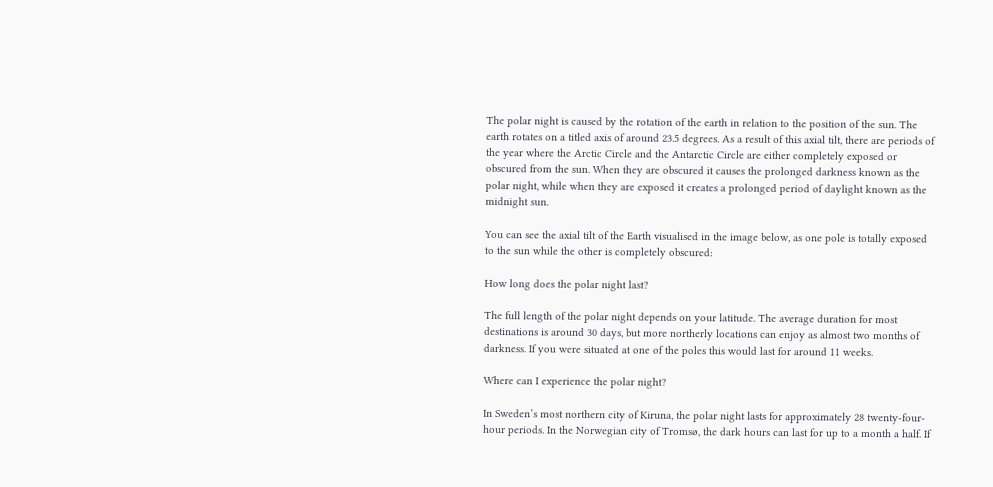The polar night is caused by the rotation of the earth in relation to the position of the sun. The earth rotates on a titled axis of around 23.5 degrees. As a result of this axial tilt, there are periods of the year where the Arctic Circle and the Antarctic Circle are either completely exposed or obscured from the sun. When they are obscured it causes the prolonged darkness known as the polar night, while when they are exposed it creates a prolonged period of daylight known as the midnight sun.

You can see the axial tilt of the Earth visualised in the image below, as one pole is totally exposed to the sun while the other is completely obscured:

How long does the polar night last?

The full length of the polar night depends on your latitude. The average duration for most destinations is around 30 days, but more northerly locations can enjoy as almost two months of darkness. If you were situated at one of the poles this would last for around 11 weeks.

Where can I experience the polar night?

In Sweden’s most northern city of Kiruna, the polar night lasts for approximately 28 twenty-four-hour periods. In the Norwegian city of Tromsø, the dark hours can last for up to a month a half. If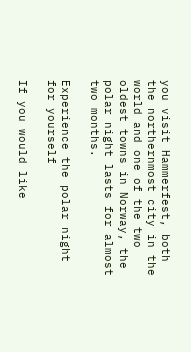you visit Hammerfest, both the northernmost city in the world and one of the two oldest towns in Norway, the polar night lasts for almost two months.

Experience the polar night for yourself

If you would like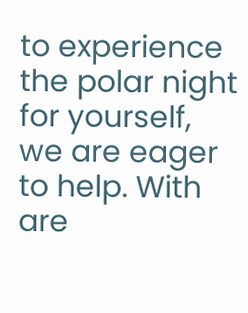to experience the polar night for yourself, we are eager to help. With are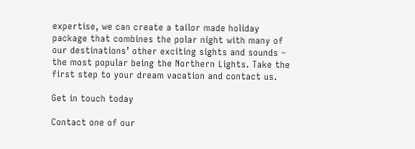expertise, we can create a tailor made holiday package that combines the polar night with many of our destinations’ other exciting sights and sounds – the most popular being the Northern Lights. Take the first step to your dream vacation and contact us.

Get in touch today

Contact one of our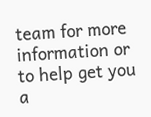team for more information or to help get you a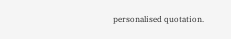personalised quotation.